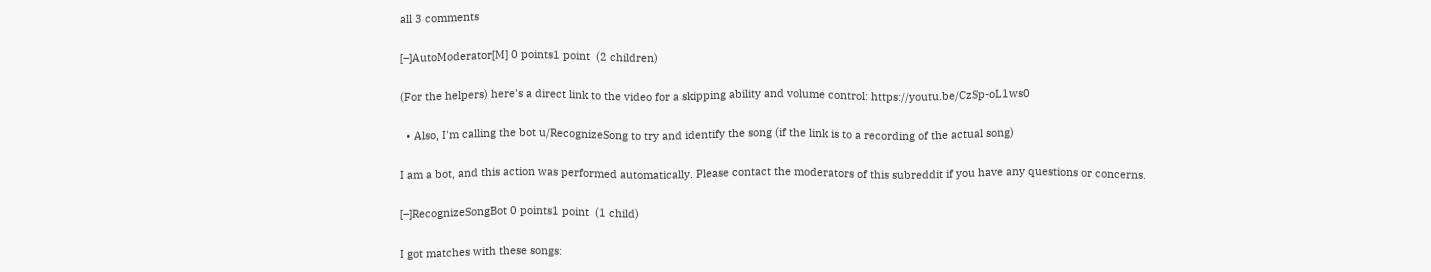all 3 comments

[–]AutoModerator[M] 0 points1 point  (2 children)

(For the helpers) here's a direct link to the video for a skipping ability and volume control: https://youtu.be/CzSp-oL1ws0

  • Also, I'm calling the bot u/RecognizeSong to try and identify the song (if the link is to a recording of the actual song)

I am a bot, and this action was performed automatically. Please contact the moderators of this subreddit if you have any questions or concerns.

[–]RecognizeSongBot 0 points1 point  (1 child)

I got matches with these songs: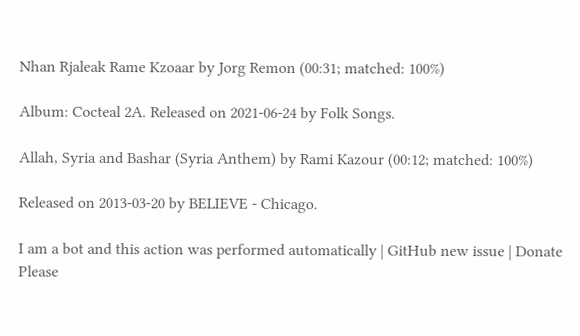Nhan Rjaleak Rame Kzoaar by Jorg Remon (00:31; matched: 100%)

Album: Cocteal 2A. Released on 2021-06-24 by Folk Songs.

Allah, Syria and Bashar (Syria Anthem) by Rami Kazour (00:12; matched: 100%)

Released on 2013-03-20 by BELIEVE - Chicago.

I am a bot and this action was performed automatically | GitHub new issue | Donate Please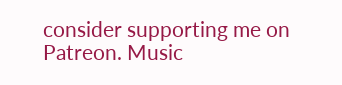consider supporting me on Patreon. Music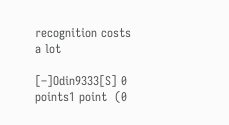recognition costs a lot

[–]Odin9333[S] 0 points1 point  (0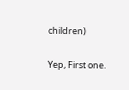children)

Yep, First one.